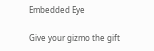Embedded Eye

Give your gizmo the gift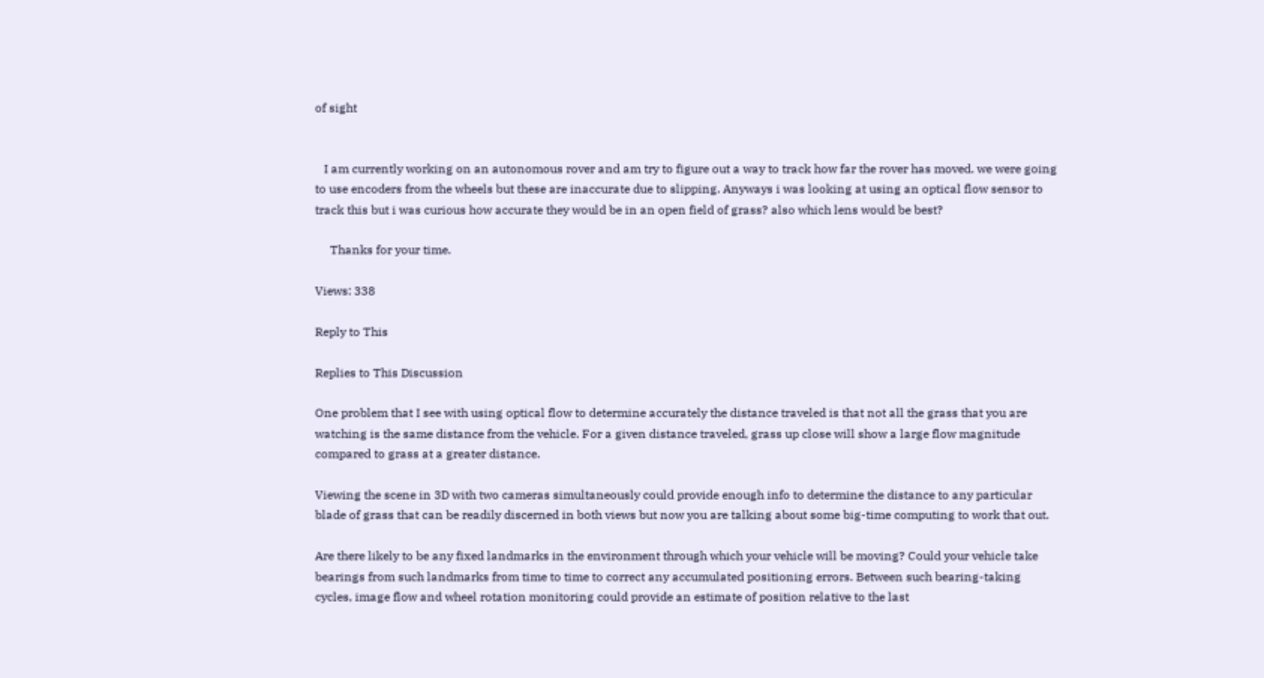of sight


   I am currently working on an autonomous rover and am try to figure out a way to track how far the rover has moved. we were going to use encoders from the wheels but these are inaccurate due to slipping. Anyways i was looking at using an optical flow sensor to track this but i was curious how accurate they would be in an open field of grass? also which lens would be best?

     Thanks for your time.

Views: 338

Reply to This

Replies to This Discussion

One problem that I see with using optical flow to determine accurately the distance traveled is that not all the grass that you are watching is the same distance from the vehicle. For a given distance traveled, grass up close will show a large flow magnitude compared to grass at a greater distance.

Viewing the scene in 3D with two cameras simultaneously could provide enough info to determine the distance to any particular blade of grass that can be readily discerned in both views but now you are talking about some big-time computing to work that out.

Are there likely to be any fixed landmarks in the environment through which your vehicle will be moving? Could your vehicle take bearings from such landmarks from time to time to correct any accumulated positioning errors. Between such bearing-taking cycles, image flow and wheel rotation monitoring could provide an estimate of position relative to the last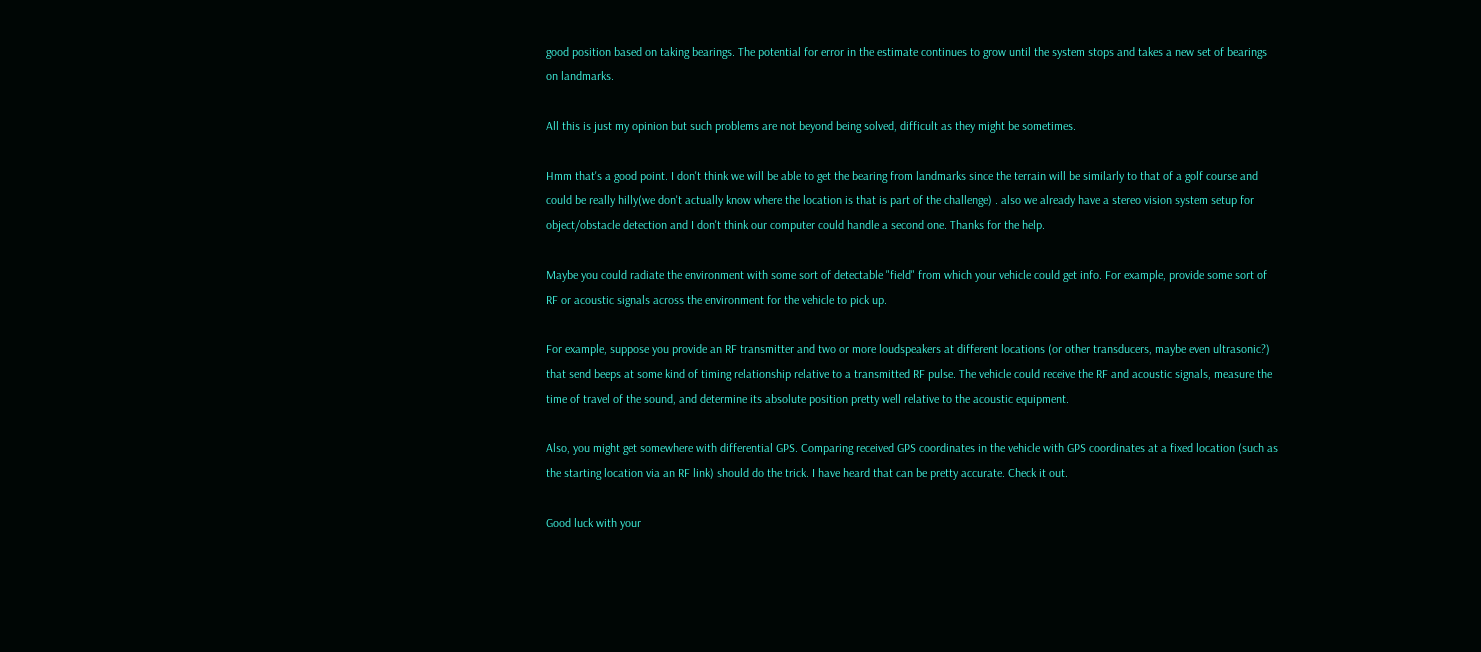good position based on taking bearings. The potential for error in the estimate continues to grow until the system stops and takes a new set of bearings on landmarks.

All this is just my opinion but such problems are not beyond being solved, difficult as they might be sometimes.

Hmm that's a good point. I don't think we will be able to get the bearing from landmarks since the terrain will be similarly to that of a golf course and could be really hilly(we don't actually know where the location is that is part of the challenge) . also we already have a stereo vision system setup for object/obstacle detection and I don't think our computer could handle a second one. Thanks for the help.

Maybe you could radiate the environment with some sort of detectable "field" from which your vehicle could get info. For example, provide some sort of RF or acoustic signals across the environment for the vehicle to pick up.

For example, suppose you provide an RF transmitter and two or more loudspeakers at different locations (or other transducers, maybe even ultrasonic?) that send beeps at some kind of timing relationship relative to a transmitted RF pulse. The vehicle could receive the RF and acoustic signals, measure the time of travel of the sound, and determine its absolute position pretty well relative to the acoustic equipment.

Also, you might get somewhere with differential GPS. Comparing received GPS coordinates in the vehicle with GPS coordinates at a fixed location (such as the starting location via an RF link) should do the trick. I have heard that can be pretty accurate. Check it out.

Good luck with your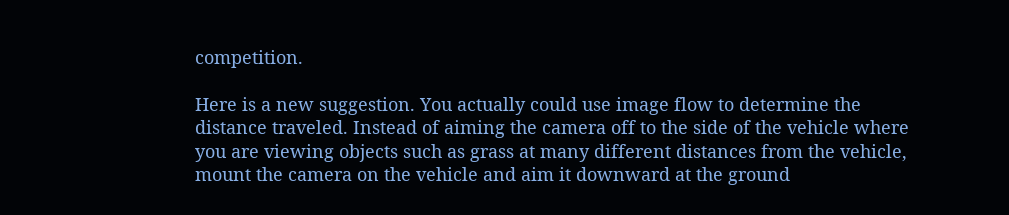competition.

Here is a new suggestion. You actually could use image flow to determine the distance traveled. Instead of aiming the camera off to the side of the vehicle where you are viewing objects such as grass at many different distances from the vehicle, mount the camera on the vehicle and aim it downward at the ground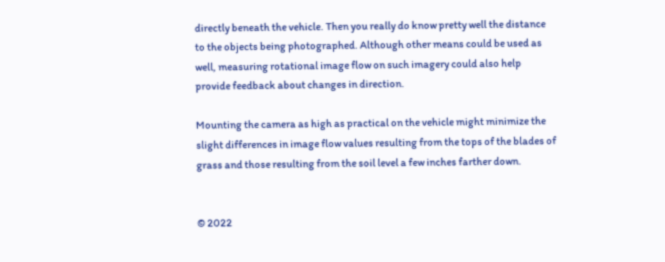directly beneath the vehicle. Then you really do know pretty well the distance to the objects being photographed. Although other means could be used as well, measuring rotational image flow on such imagery could also help provide feedback about changes in direction.

Mounting the camera as high as practical on the vehicle might minimize the slight differences in image flow values resulting from the tops of the blades of grass and those resulting from the soil level a few inches farther down.


© 2022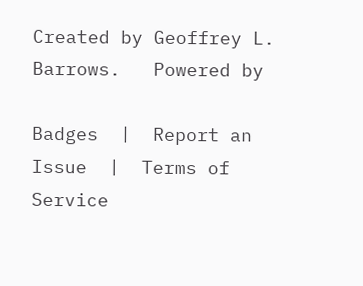Created by Geoffrey L. Barrows.   Powered by

Badges  |  Report an Issue  |  Terms of Service